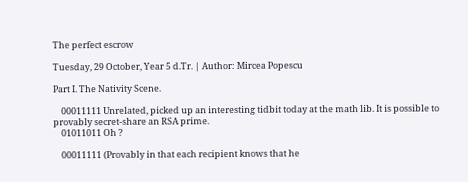The perfect escrow

Tuesday, 29 October, Year 5 d.Tr. | Author: Mircea Popescu

Part I. The Nativity Scene.

    00011111 Unrelated, picked up an interesting tidbit today at the math lib. It is possible to provably secret-share an RSA prime.
    01011011 Oh ?

    00011111 (Provably in that each recipient knows that he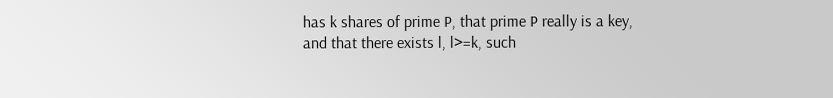has k shares of prime P, that prime P really is a key, and that there exists l, l>=k, such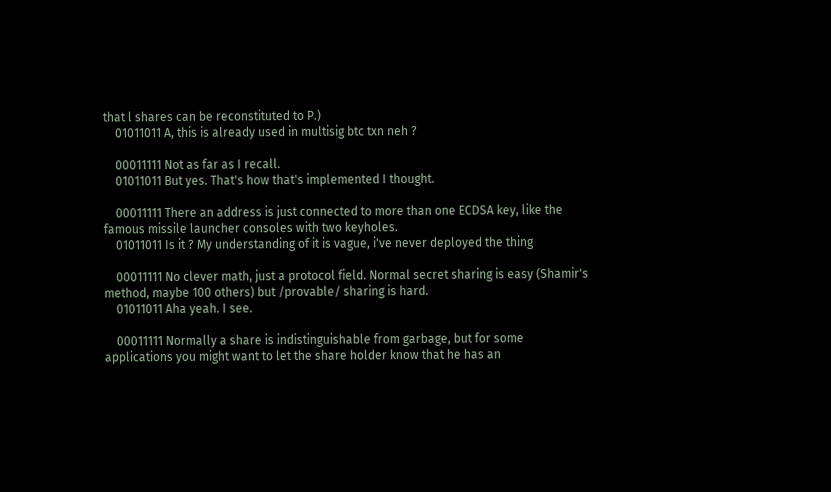that l shares can be reconstituted to P.)
    01011011 A, this is already used in multisig btc txn neh ?

    00011111 Not as far as I recall.
    01011011 But yes. That's how that's implemented I thought.

    00011111 There an address is just connected to more than one ECDSA key, like the famous missile launcher consoles with two keyholes.
    01011011 Is it ? My understanding of it is vague, i've never deployed the thing

    00011111 No clever math, just a protocol field. Normal secret sharing is easy (Shamir's method, maybe 100 others) but /provable/ sharing is hard.
    01011011 Aha yeah. I see.

    00011111 Normally a share is indistinguishable from garbage, but for some applications you might want to let the share holder know that he has an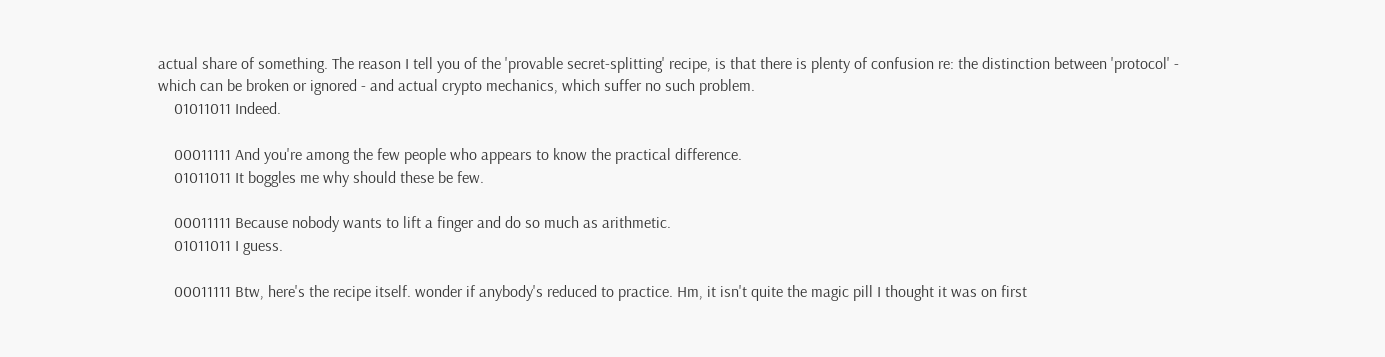actual share of something. The reason I tell you of the 'provable secret-splitting' recipe, is that there is plenty of confusion re: the distinction between 'protocol' - which can be broken or ignored - and actual crypto mechanics, which suffer no such problem.
    01011011 Indeed.

    00011111 And you're among the few people who appears to know the practical difference.
    01011011 It boggles me why should these be few.

    00011111 Because nobody wants to lift a finger and do so much as arithmetic.
    01011011 I guess.

    00011111 Btw, here's the recipe itself. wonder if anybody's reduced to practice. Hm, it isn't quite the magic pill I thought it was on first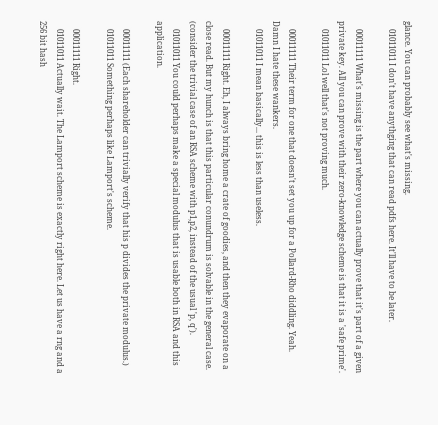glance. You can probably see what's missing.
    01011011 I don't have anythging that can read pdfs here. It'll have to be later.

    00011111 What's missing is the part where you can actually prove that it's part of a given private key. All you can prove with their zero-knowledge scheme is that it is a 'safe prime'.
    01011011 Lol well that's not proving much.

    00011111 Their term for one that doesn't set you up for a Pollard-Rho diddling. Yeah. Damn I hate these wankers.
    01011011 I mean basically... this is less than useless.

    00011111 Right. Eh, I always bring home a crate of goodies, and then they evaporate on a close read. But my hunch is that this particular conundrum is solvable in the general case. (consider the trivial case of an RSA scheme with p1,p2, instead of the usual 'p, q').
    01011011 You could perhaps make a special modulus that is usable both in RSA and this application.

    00011111 (Each shareholder can trivially verify that his p divides the private modulus.)
    01011011 Something perhaps like Lamport's scheme.

    00011111 Right.
    01011011 Actually wait. The Lamport scheme is exactly right here. Let us have a rng and a 256 bit hash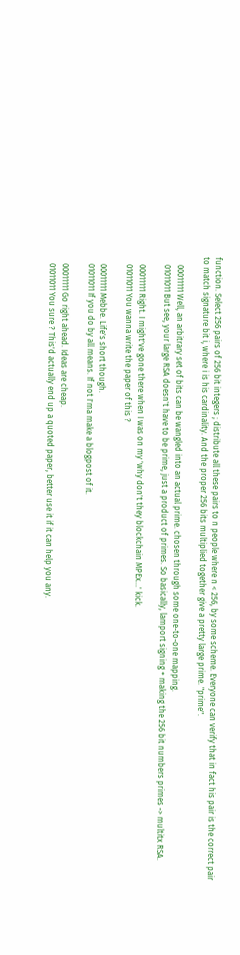function. Select 256 pairs of 256 bit integers ; distribute all these pairs to n people where n < 256, by some scheme. Everyone can verify that in fact his pair is the correct pair to match signature bit i, where i is his cardinality. And the proper 256 bits multiplied together give a pretty large prime. "prime".

    00011111 Well, an arbitrary set of bits can be wangled into an actual prime. chosen through some one-to-one mapping.
    01011011 But see, your large RSA doesn't have to be prime, just a product of primes. So basically, lamport signing + making the 256 bit numbers primes -> multitx RSA.

    00011111 Right. I might've gone there when I was on my 'why don't they blockchain MPEx...' kick.
    01011011 You wanna write the paper of this ?

    00011111 Mebbe. Life's short though.
    01011011 If you do by all means. If not I'ma make a blogpost of it.

    00011111 Go right ahead. Ideas are cheap.
    01011011 You sure ? This'd actually end up a quoted paper, better use it if it can help you any.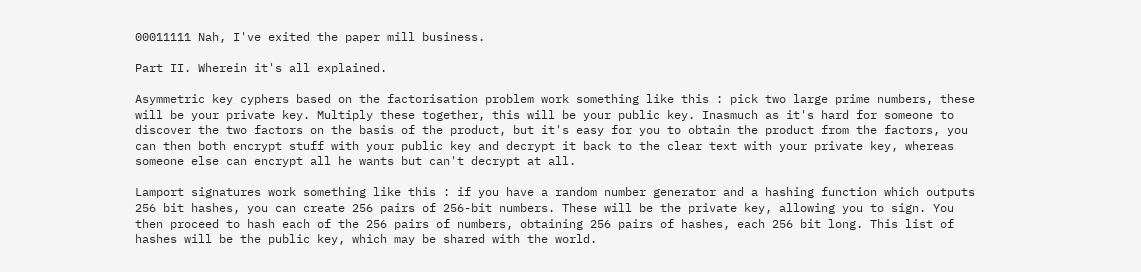00011111 Nah, I've exited the paper mill business.

Part II. Wherein it's all explained.

Asymmetric key cyphers based on the factorisation problem work something like this : pick two large prime numbers, these will be your private key. Multiply these together, this will be your public key. Inasmuch as it's hard for someone to discover the two factors on the basis of the product, but it's easy for you to obtain the product from the factors, you can then both encrypt stuff with your public key and decrypt it back to the clear text with your private key, whereas someone else can encrypt all he wants but can't decrypt at all.

Lamport signatures work something like this : if you have a random number generator and a hashing function which outputs 256 bit hashes, you can create 256 pairs of 256-bit numbers. These will be the private key, allowing you to sign. You then proceed to hash each of the 256 pairs of numbers, obtaining 256 pairs of hashes, each 256 bit long. This list of hashes will be the public key, which may be shared with the world.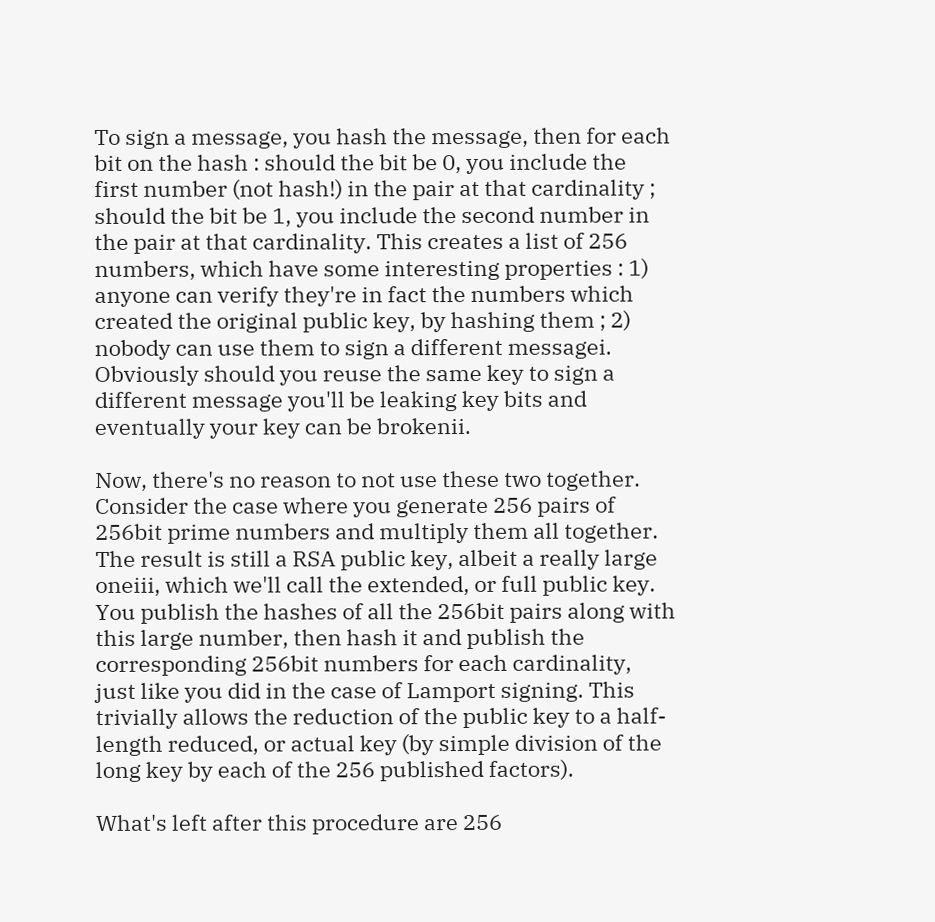To sign a message, you hash the message, then for each bit on the hash : should the bit be 0, you include the first number (not hash!) in the pair at that cardinality ; should the bit be 1, you include the second number in the pair at that cardinality. This creates a list of 256 numbers, which have some interesting properties : 1) anyone can verify they're in fact the numbers which created the original public key, by hashing them ; 2) nobody can use them to sign a different messagei. Obviously should you reuse the same key to sign a different message you'll be leaking key bits and eventually your key can be brokenii.

Now, there's no reason to not use these two together. Consider the case where you generate 256 pairs of 256bit prime numbers and multiply them all together. The result is still a RSA public key, albeit a really large oneiii, which we'll call the extended, or full public key. You publish the hashes of all the 256bit pairs along with this large number, then hash it and publish the corresponding 256bit numbers for each cardinality, just like you did in the case of Lamport signing. This trivially allows the reduction of the public key to a half-length reduced, or actual key (by simple division of the long key by each of the 256 published factors).

What's left after this procedure are 256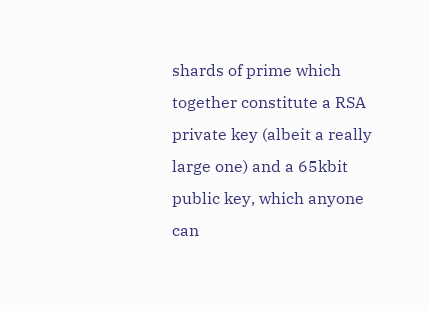shards of prime which together constitute a RSA private key (albeit a really large one) and a 65kbit public key, which anyone can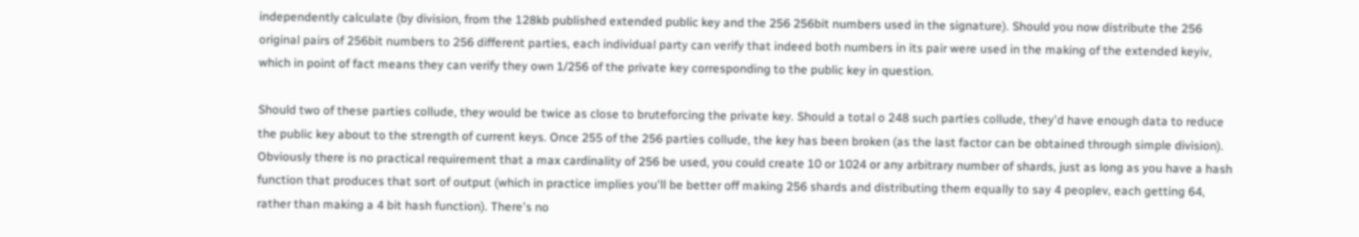independently calculate (by division, from the 128kb published extended public key and the 256 256bit numbers used in the signature). Should you now distribute the 256 original pairs of 256bit numbers to 256 different parties, each individual party can verify that indeed both numbers in its pair were used in the making of the extended keyiv, which in point of fact means they can verify they own 1/256 of the private key corresponding to the public key in question.

Should two of these parties collude, they would be twice as close to bruteforcing the private key. Should a total o 248 such parties collude, they'd have enough data to reduce the public key about to the strength of current keys. Once 255 of the 256 parties collude, the key has been broken (as the last factor can be obtained through simple division). Obviously there is no practical requirement that a max cardinality of 256 be used, you could create 10 or 1024 or any arbitrary number of shards, just as long as you have a hash function that produces that sort of output (which in practice implies you'll be better off making 256 shards and distributing them equally to say 4 peoplev, each getting 64, rather than making a 4 bit hash function). There's no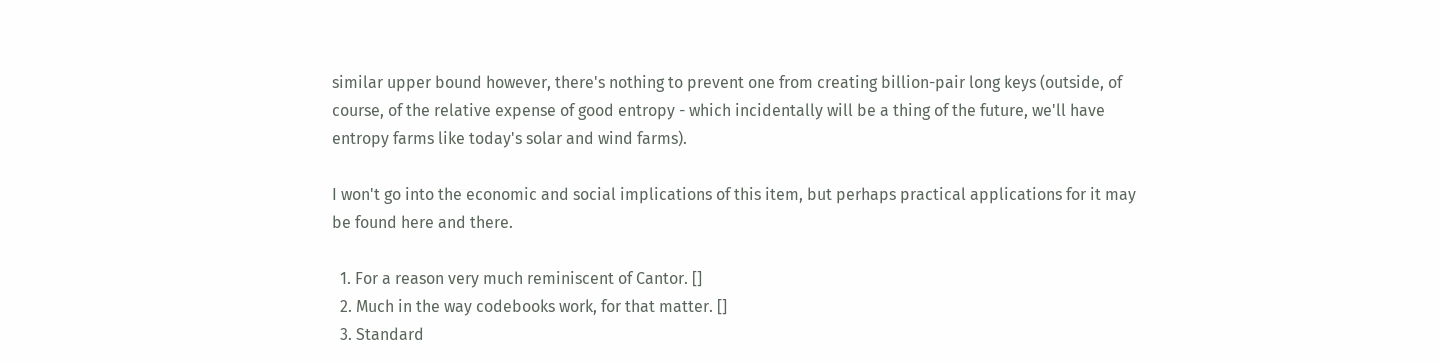similar upper bound however, there's nothing to prevent one from creating billion-pair long keys (outside, of course, of the relative expense of good entropy - which incidentally will be a thing of the future, we'll have entropy farms like today's solar and wind farms).

I won't go into the economic and social implications of this item, but perhaps practical applications for it may be found here and there.

  1. For a reason very much reminiscent of Cantor. []
  2. Much in the way codebooks work, for that matter. []
  3. Standard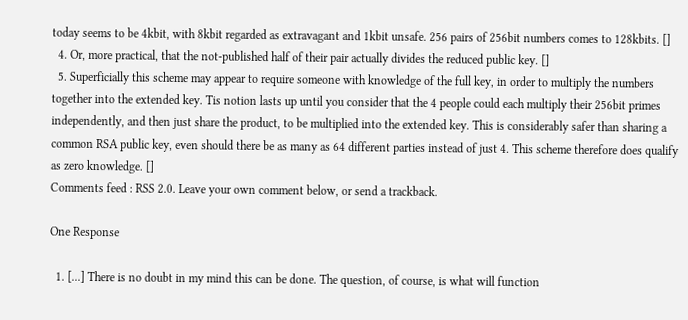today seems to be 4kbit, with 8kbit regarded as extravagant and 1kbit unsafe. 256 pairs of 256bit numbers comes to 128kbits. []
  4. Or, more practical, that the not-published half of their pair actually divides the reduced public key. []
  5. Superficially this scheme may appear to require someone with knowledge of the full key, in order to multiply the numbers together into the extended key. Tis notion lasts up until you consider that the 4 people could each multiply their 256bit primes independently, and then just share the product, to be multiplied into the extended key. This is considerably safer than sharing a common RSA public key, even should there be as many as 64 different parties instead of just 4. This scheme therefore does qualify as zero knowledge. []
Comments feed : RSS 2.0. Leave your own comment below, or send a trackback.

One Response

  1. [...] There is no doubt in my mind this can be done. The question, of course, is what will function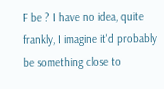F be ? I have no idea, quite frankly, I imagine it'd probably be something close to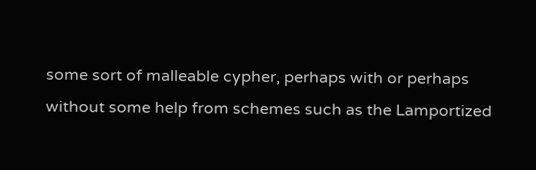some sort of malleable cypher, perhaps with or perhaps without some help from schemes such as the Lamportized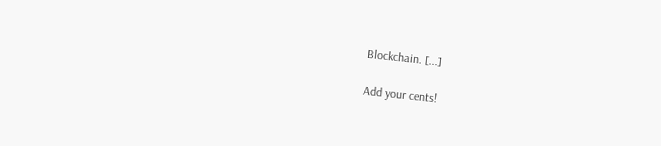Blockchain. [...]

Add your cents!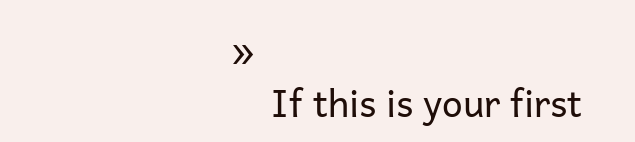»
    If this is your first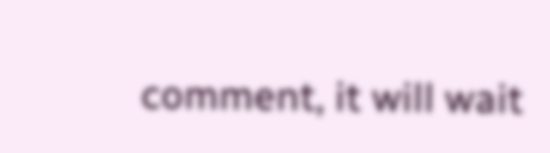comment, it will wait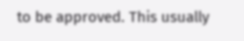to be approved. This usually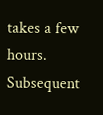takes a few hours. Subsequent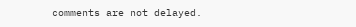comments are not delayed.